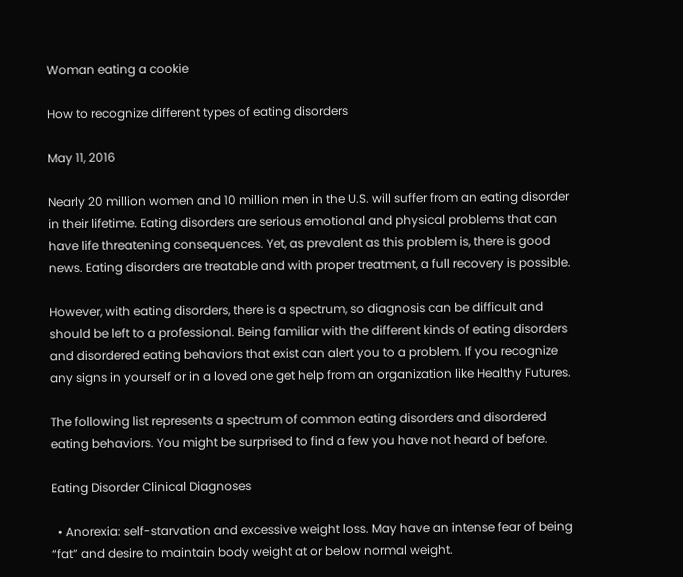Woman eating a cookie

How to recognize different types of eating disorders

May 11, 2016

Nearly 20 million women and 10 million men in the U.S. will suffer from an eating disorder in their lifetime. Eating disorders are serious emotional and physical problems that can have life threatening consequences. Yet, as prevalent as this problem is, there is good news. Eating disorders are treatable and with proper treatment, a full recovery is possible.

However, with eating disorders, there is a spectrum, so diagnosis can be difficult and should be left to a professional. Being familiar with the different kinds of eating disorders and disordered eating behaviors that exist can alert you to a problem. If you recognize any signs in yourself or in a loved one get help from an organization like Healthy Futures.

The following list represents a spectrum of common eating disorders and disordered eating behaviors. You might be surprised to find a few you have not heard of before.

Eating Disorder Clinical Diagnoses

  • Anorexia: self-starvation and excessive weight loss. May have an intense fear of being “fat” and desire to maintain body weight at or below normal weight.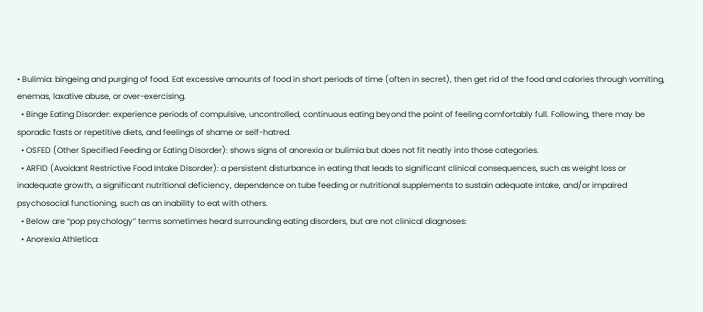• Bulimia: bingeing and purging of food. Eat excessive amounts of food in short periods of time (often in secret), then get rid of the food and calories through vomiting, enemas, laxative abuse, or over-exercising.
  • Binge Eating Disorder: experience periods of compulsive, uncontrolled, continuous eating beyond the point of feeling comfortably full. Following, there may be sporadic fasts or repetitive diets, and feelings of shame or self-hatred.
  • OSFED (Other Specified Feeding or Eating Disorder): shows signs of anorexia or bulimia but does not fit neatly into those categories.
  • ARFID (Avoidant Restrictive Food Intake Disorder): a persistent disturbance in eating that leads to significant clinical consequences, such as weight loss or inadequate growth, a significant nutritional deficiency, dependence on tube feeding or nutritional supplements to sustain adequate intake, and/or impaired psychosocial functioning, such as an inability to eat with others.
  • Below are “pop psychology” terms sometimes heard surrounding eating disorders, but are not clinical diagnoses:
  • Anorexia Athletica: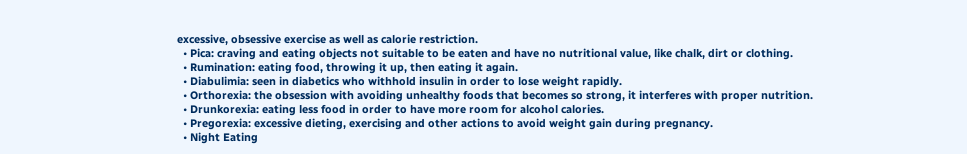excessive, obsessive exercise as well as calorie restriction.
  • Pica: craving and eating objects not suitable to be eaten and have no nutritional value, like chalk, dirt or clothing.
  • Rumination: eating food, throwing it up, then eating it again.
  • Diabulimia: seen in diabetics who withhold insulin in order to lose weight rapidly.
  • Orthorexia: the obsession with avoiding unhealthy foods that becomes so strong, it interferes with proper nutrition.
  • Drunkorexia: eating less food in order to have more room for alcohol calories.
  • Pregorexia: excessive dieting, exercising and other actions to avoid weight gain during pregnancy.
  • Night Eating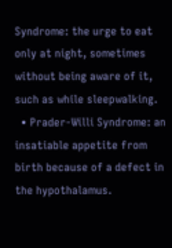Syndrome: the urge to eat only at night, sometimes without being aware of it, such as while sleepwalking.
  • Prader-Willi Syndrome: an insatiable appetite from birth because of a defect in the hypothalamus.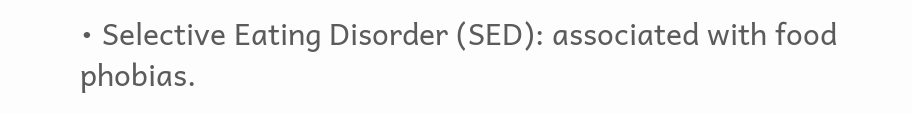• Selective Eating Disorder (SED): associated with food phobias.